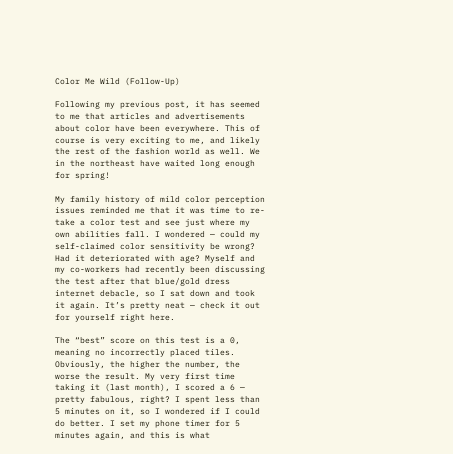Color Me Wild (Follow-Up)

Following my previous post, it has seemed to me that articles and advertisements about color have been everywhere. This of course is very exciting to me, and likely the rest of the fashion world as well. We in the northeast have waited long enough for spring!

My family history of mild color perception issues reminded me that it was time to re-take a color test and see just where my own abilities fall. I wondered — could my self-claimed color sensitivity be wrong? Had it deteriorated with age? Myself and my co-workers had recently been discussing the test after that blue/gold dress internet debacle, so I sat down and took it again. It’s pretty neat — check it out for yourself right here.

The “best” score on this test is a 0, meaning no incorrectly placed tiles. Obviously, the higher the number, the worse the result. My very first time taking it (last month), I scored a 6 — pretty fabulous, right? I spent less than 5 minutes on it, so I wondered if I could do better. I set my phone timer for 5 minutes again, and this is what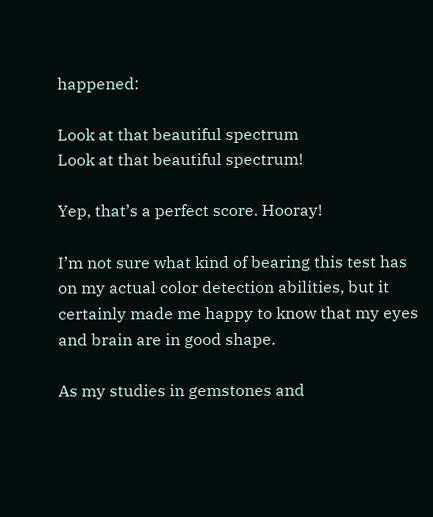happened:

Look at that beautiful spectrum
Look at that beautiful spectrum!

Yep, that’s a perfect score. Hooray!

I’m not sure what kind of bearing this test has on my actual color detection abilities, but it certainly made me happy to know that my eyes and brain are in good shape.

As my studies in gemstones and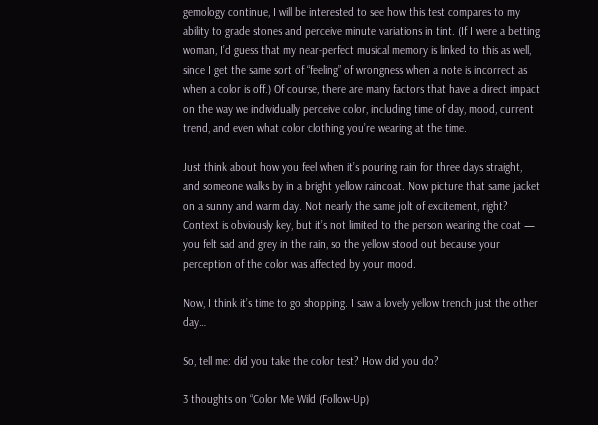gemology continue, I will be interested to see how this test compares to my ability to grade stones and perceive minute variations in tint. (If I were a betting woman, I’d guess that my near-perfect musical memory is linked to this as well, since I get the same sort of “feeling” of wrongness when a note is incorrect as when a color is off.) Of course, there are many factors that have a direct impact on the way we individually perceive color, including time of day, mood, current trend, and even what color clothing you’re wearing at the time.

Just think about how you feel when it’s pouring rain for three days straight, and someone walks by in a bright yellow raincoat. Now picture that same jacket on a sunny and warm day. Not nearly the same jolt of excitement, right? Context is obviously key, but it’s not limited to the person wearing the coat — you felt sad and grey in the rain, so the yellow stood out because your perception of the color was affected by your mood.

Now, I think it’s time to go shopping. I saw a lovely yellow trench just the other day…

So, tell me: did you take the color test? How did you do?

3 thoughts on “Color Me Wild (Follow-Up)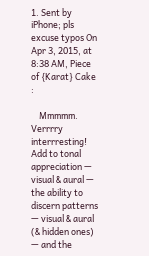1. Sent by iPhone; pls excuse typos On Apr 3, 2015, at 8:38 AM, Piece of {Karat} Cake :

    Mmmmm. Verrrry interrresting! Add to tonal appreciation — visual & aural — the ability to discern patterns — visual & aural (& hidden ones) — and the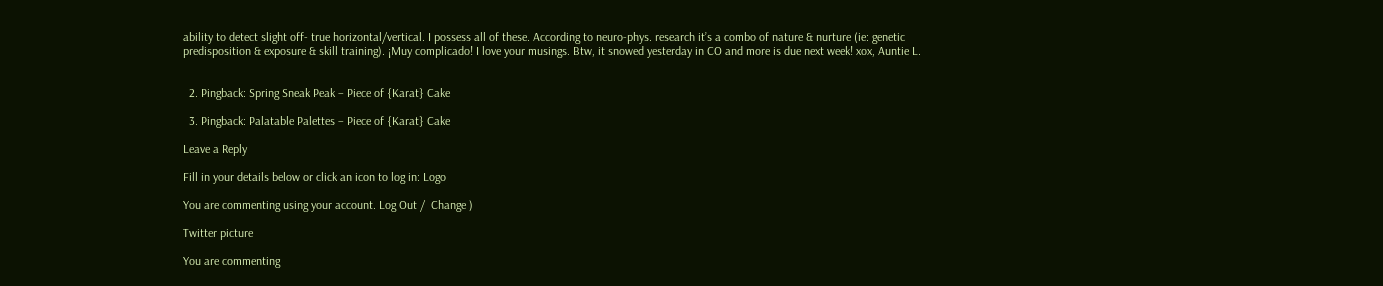ability to detect slight off- true horizontal/vertical. I possess all of these. According to neuro-phys. research it’s a combo of nature & nurture (ie: genetic predisposition & exposure & skill training). ¡Muy complicado! I love your musings. Btw, it snowed yesterday in CO and more is due next week! xox, Auntie L.


  2. Pingback: Spring Sneak Peak – Piece of {Karat} Cake

  3. Pingback: Palatable Palettes – Piece of {Karat} Cake

Leave a Reply

Fill in your details below or click an icon to log in: Logo

You are commenting using your account. Log Out /  Change )

Twitter picture

You are commenting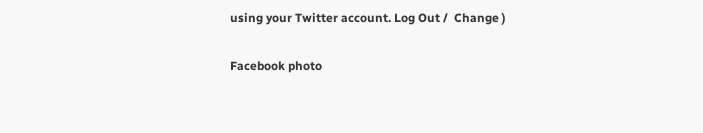using your Twitter account. Log Out /  Change )

Facebook photo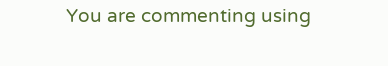You are commenting using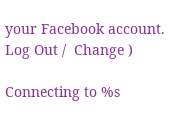your Facebook account. Log Out /  Change )

Connecting to %s